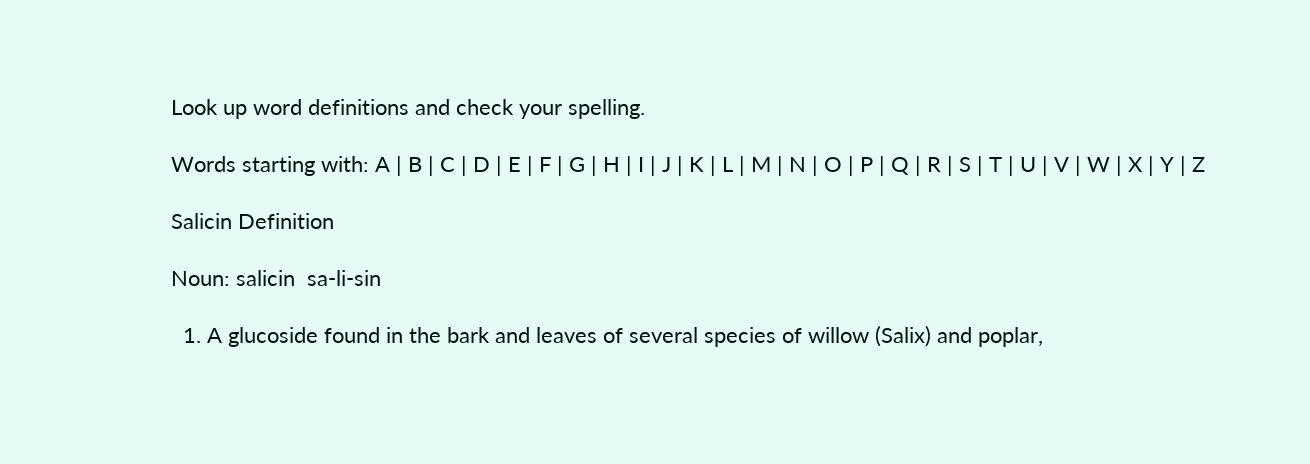Look up word definitions and check your spelling.

Words starting with: A | B | C | D | E | F | G | H | I | J | K | L | M | N | O | P | Q | R | S | T | U | V | W | X | Y | Z

Salicin Definition

Noun: salicin  sa-li-sin

  1. A glucoside found in the bark and leaves of several species of willow (Salix) and poplar,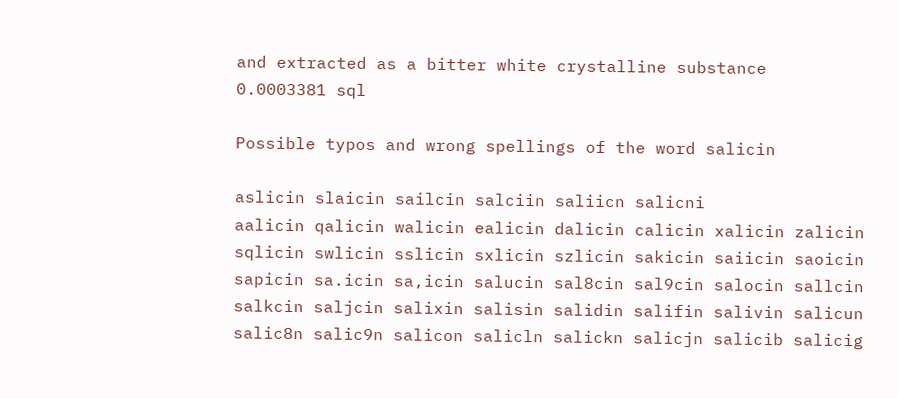and extracted as a bitter white crystalline substance
0.0003381 sql

Possible typos and wrong spellings of the word salicin

aslicin slaicin sailcin salciin saliicn salicni
aalicin qalicin walicin ealicin dalicin calicin xalicin zalicin sqlicin swlicin sslicin sxlicin szlicin sakicin saiicin saoicin sapicin sa.icin sa,icin salucin sal8cin sal9cin salocin sallcin salkcin saljcin salixin salisin salidin salifin salivin salicun salic8n salic9n salicon salicln salickn salicjn salicib salicig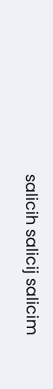salicih salicij salicim